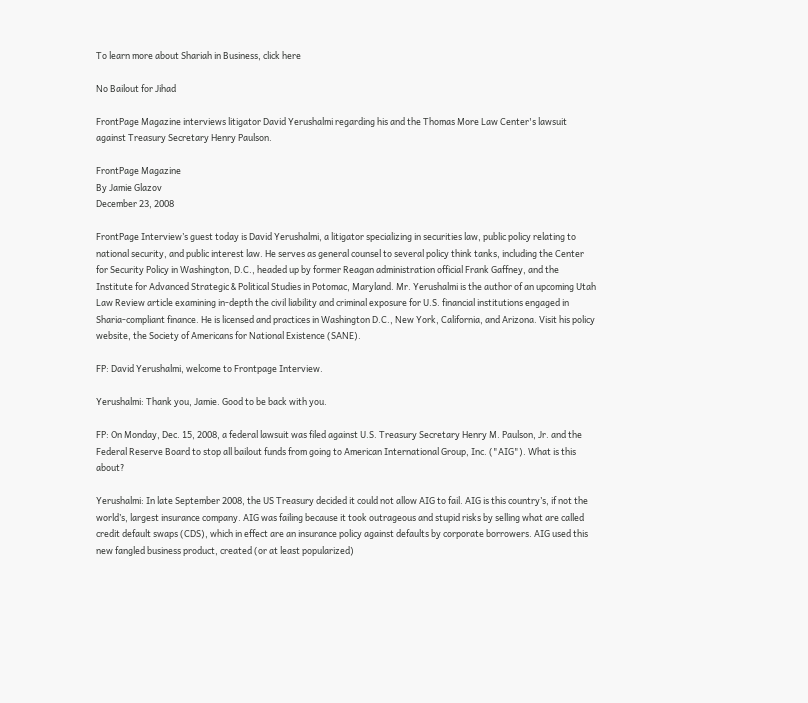To learn more about Shariah in Business, click here

No Bailout for Jihad

FrontPage Magazine interviews litigator David Yerushalmi regarding his and the Thomas More Law Center's lawsuit against Treasury Secretary Henry Paulson.

FrontPage Magazine
By Jamie Glazov
December 23, 2008

FrontPage Interview’s guest today is David Yerushalmi, a litigator specializing in securities law, public policy relating to national security, and public interest law. He serves as general counsel to several policy think tanks, including the Center for Security Policy in Washington, D.C., headed up by former Reagan administration official Frank Gaffney, and the Institute for Advanced Strategic & Political Studies in Potomac, Maryland. Mr. Yerushalmi is the author of an upcoming Utah Law Review article examining in-depth the civil liability and criminal exposure for U.S. financial institutions engaged in Sharia-compliant finance. He is licensed and practices in Washington D.C., New York, California, and Arizona. Visit his policy website, the Society of Americans for National Existence (SANE).

FP: David Yerushalmi, welcome to Frontpage Interview.

Yerushalmi: Thank you, Jamie. Good to be back with you.

FP: On Monday, Dec. 15, 2008, a federal lawsuit was filed against U.S. Treasury Secretary Henry M. Paulson, Jr. and the Federal Reserve Board to stop all bailout funds from going to American International Group, Inc. ("AIG"). What is this about?

Yerushalmi: In late September 2008, the US Treasury decided it could not allow AIG to fail. AIG is this country’s, if not the world’s, largest insurance company. AIG was failing because it took outrageous and stupid risks by selling what are called credit default swaps (CDS), which in effect are an insurance policy against defaults by corporate borrowers. AIG used this new fangled business product, created (or at least popularized)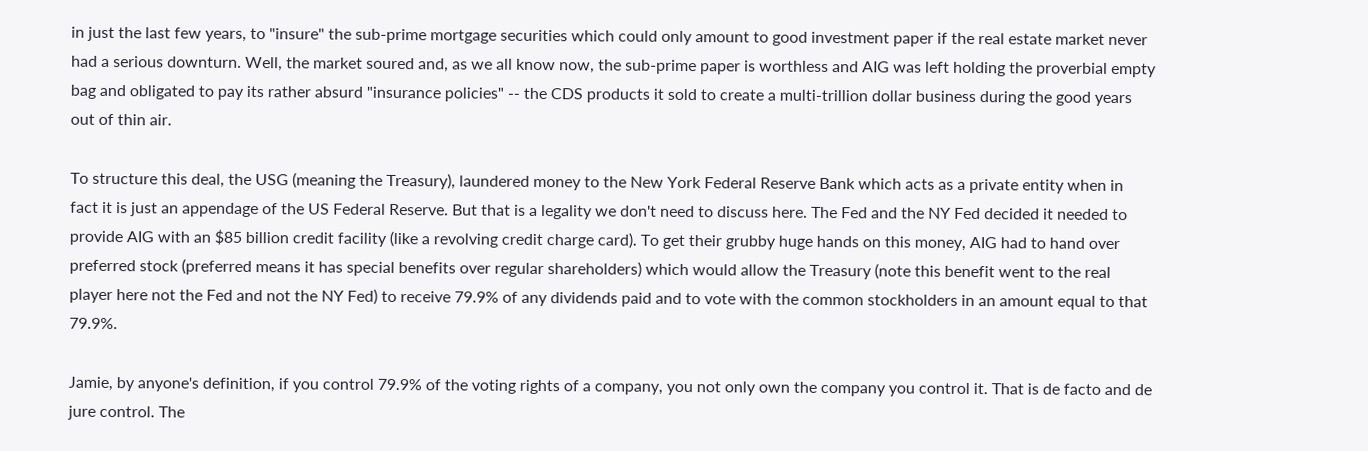in just the last few years, to "insure" the sub-prime mortgage securities which could only amount to good investment paper if the real estate market never had a serious downturn. Well, the market soured and, as we all know now, the sub-prime paper is worthless and AIG was left holding the proverbial empty bag and obligated to pay its rather absurd "insurance policies" -- the CDS products it sold to create a multi-trillion dollar business during the good years out of thin air.

To structure this deal, the USG (meaning the Treasury), laundered money to the New York Federal Reserve Bank which acts as a private entity when in fact it is just an appendage of the US Federal Reserve. But that is a legality we don't need to discuss here. The Fed and the NY Fed decided it needed to provide AIG with an $85 billion credit facility (like a revolving credit charge card). To get their grubby huge hands on this money, AIG had to hand over preferred stock (preferred means it has special benefits over regular shareholders) which would allow the Treasury (note this benefit went to the real player here not the Fed and not the NY Fed) to receive 79.9% of any dividends paid and to vote with the common stockholders in an amount equal to that 79.9%.

Jamie, by anyone's definition, if you control 79.9% of the voting rights of a company, you not only own the company you control it. That is de facto and de jure control. The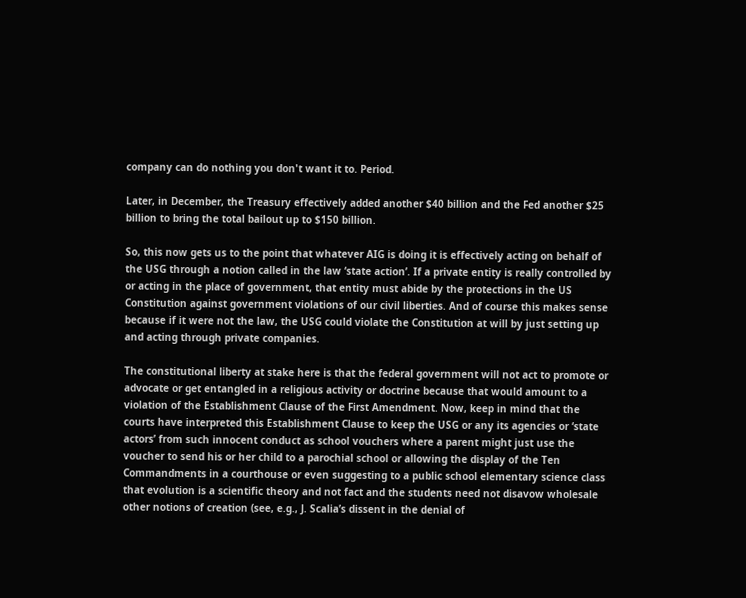company can do nothing you don't want it to. Period.

Later, in December, the Treasury effectively added another $40 billion and the Fed another $25 billion to bring the total bailout up to $150 billion.

So, this now gets us to the point that whatever AIG is doing it is effectively acting on behalf of the USG through a notion called in the law ‘state action’. If a private entity is really controlled by or acting in the place of government, that entity must abide by the protections in the US Constitution against government violations of our civil liberties. And of course this makes sense because if it were not the law, the USG could violate the Constitution at will by just setting up and acting through private companies.

The constitutional liberty at stake here is that the federal government will not act to promote or advocate or get entangled in a religious activity or doctrine because that would amount to a violation of the Establishment Clause of the First Amendment. Now, keep in mind that the courts have interpreted this Establishment Clause to keep the USG or any its agencies or ‘state actors’ from such innocent conduct as school vouchers where a parent might just use the voucher to send his or her child to a parochial school or allowing the display of the Ten Commandments in a courthouse or even suggesting to a public school elementary science class that evolution is a scientific theory and not fact and the students need not disavow wholesale other notions of creation (see, e.g., J. Scalia’s dissent in the denial of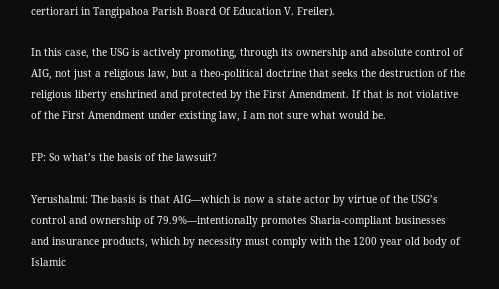certiorari in Tangipahoa Parish Board Of Education V. Freiler).

In this case, the USG is actively promoting, through its ownership and absolute control of AIG, not just a religious law, but a theo-political doctrine that seeks the destruction of the religious liberty enshrined and protected by the First Amendment. If that is not violative of the First Amendment under existing law, I am not sure what would be.

FP: So what’s the basis of the lawsuit?

Yerushalmi: The basis is that AIG—which is now a state actor by virtue of the USG’s control and ownership of 79.9%—intentionally promotes Sharia-compliant businesses and insurance products, which by necessity must comply with the 1200 year old body of Islamic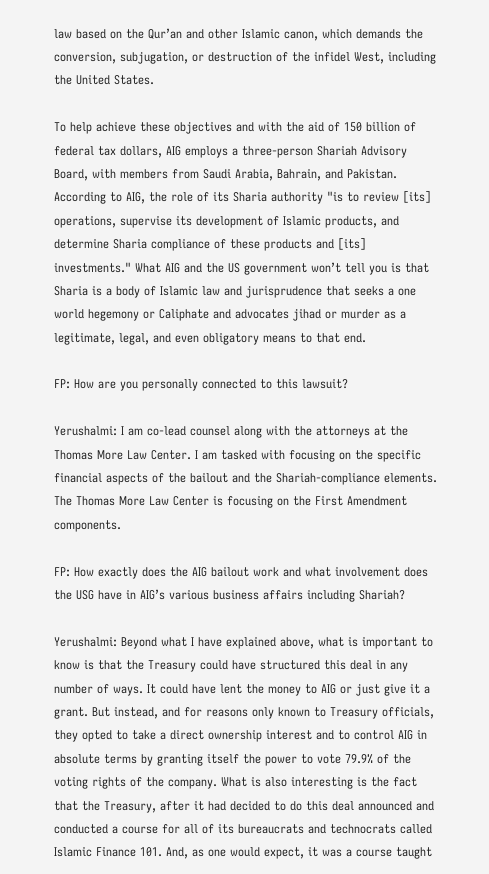law based on the Qur’an and other Islamic canon, which demands the conversion, subjugation, or destruction of the infidel West, including the United States.

To help achieve these objectives and with the aid of 150 billion of federal tax dollars, AIG employs a three-person Shariah Advisory Board, with members from Saudi Arabia, Bahrain, and Pakistan. According to AIG, the role of its Sharia authority "is to review [its] operations, supervise its development of Islamic products, and determine Sharia compliance of these products and [its] investments." What AIG and the US government won’t tell you is that Sharia is a body of Islamic law and jurisprudence that seeks a one world hegemony or Caliphate and advocates jihad or murder as a legitimate, legal, and even obligatory means to that end.

FP: How are you personally connected to this lawsuit?

Yerushalmi: I am co-lead counsel along with the attorneys at the Thomas More Law Center. I am tasked with focusing on the specific financial aspects of the bailout and the Shariah-compliance elements. The Thomas More Law Center is focusing on the First Amendment components.

FP: How exactly does the AIG bailout work and what involvement does the USG have in AIG’s various business affairs including Shariah?

Yerushalmi: Beyond what I have explained above, what is important to know is that the Treasury could have structured this deal in any number of ways. It could have lent the money to AIG or just give it a grant. But instead, and for reasons only known to Treasury officials, they opted to take a direct ownership interest and to control AIG in absolute terms by granting itself the power to vote 79.9% of the voting rights of the company. What is also interesting is the fact that the Treasury, after it had decided to do this deal announced and conducted a course for all of its bureaucrats and technocrats called Islamic Finance 101. And, as one would expect, it was a course taught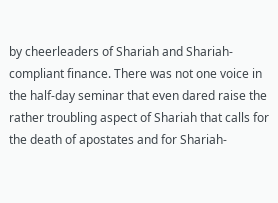by cheerleaders of Shariah and Shariah-compliant finance. There was not one voice in the half-day seminar that even dared raise the rather troubling aspect of Shariah that calls for the death of apostates and for Shariah-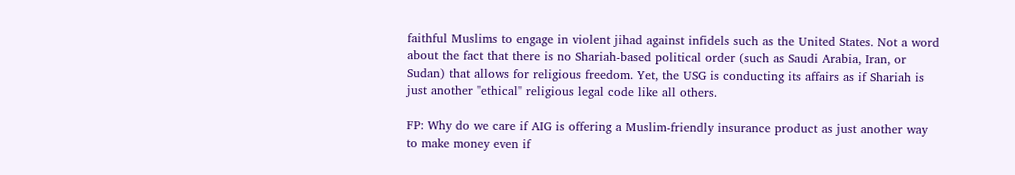faithful Muslims to engage in violent jihad against infidels such as the United States. Not a word about the fact that there is no Shariah-based political order (such as Saudi Arabia, Iran, or Sudan) that allows for religious freedom. Yet, the USG is conducting its affairs as if Shariah is just another "ethical" religious legal code like all others.

FP: Why do we care if AIG is offering a Muslim-friendly insurance product as just another way to make money even if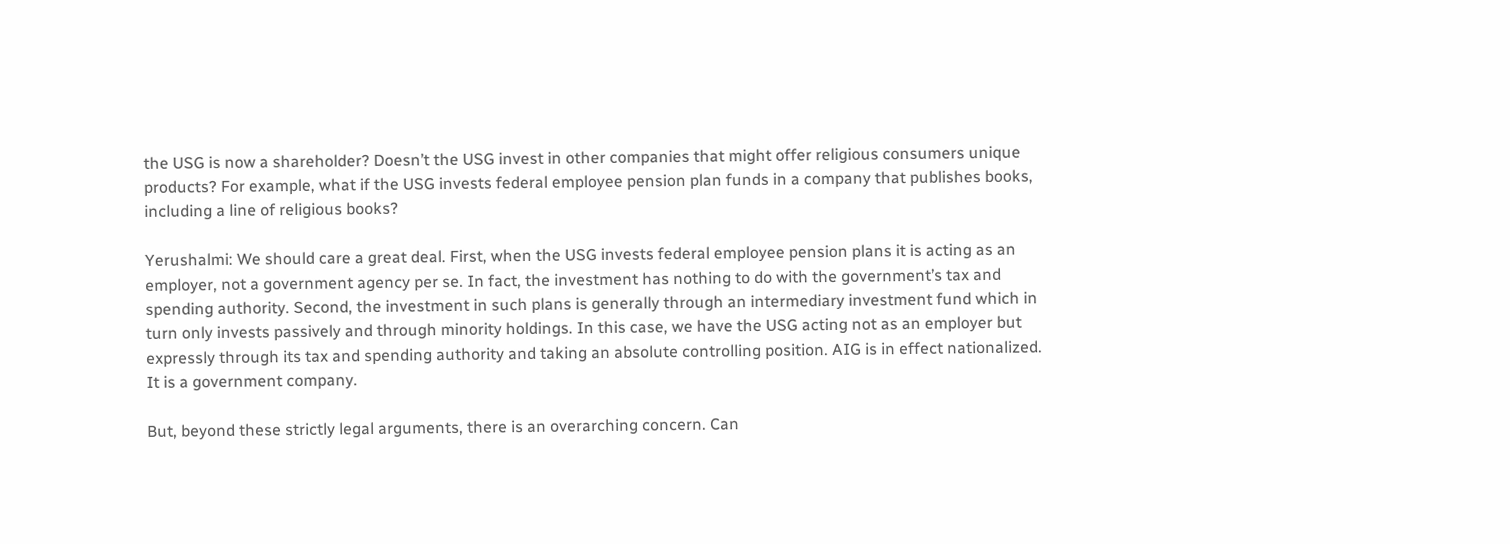the USG is now a shareholder? Doesn’t the USG invest in other companies that might offer religious consumers unique products? For example, what if the USG invests federal employee pension plan funds in a company that publishes books, including a line of religious books?

Yerushalmi: We should care a great deal. First, when the USG invests federal employee pension plans it is acting as an employer, not a government agency per se. In fact, the investment has nothing to do with the government’s tax and spending authority. Second, the investment in such plans is generally through an intermediary investment fund which in turn only invests passively and through minority holdings. In this case, we have the USG acting not as an employer but expressly through its tax and spending authority and taking an absolute controlling position. AIG is in effect nationalized. It is a government company.

But, beyond these strictly legal arguments, there is an overarching concern. Can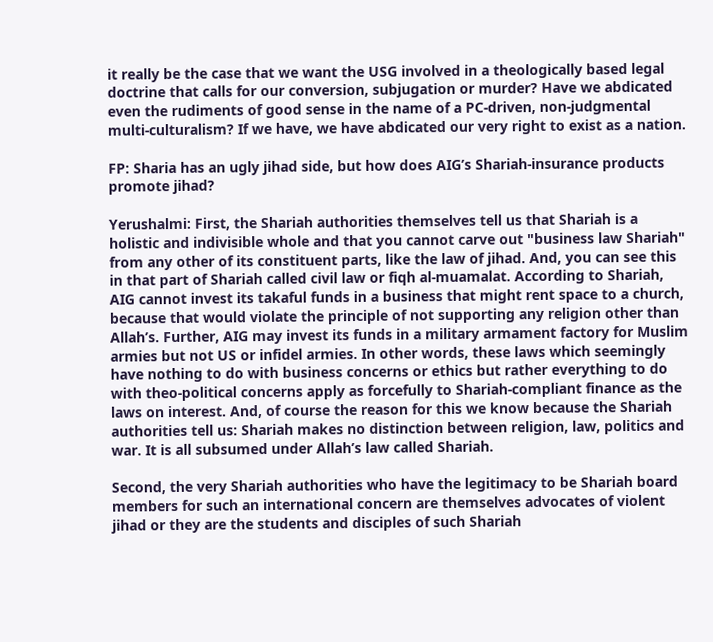it really be the case that we want the USG involved in a theologically based legal doctrine that calls for our conversion, subjugation or murder? Have we abdicated even the rudiments of good sense in the name of a PC-driven, non-judgmental multi-culturalism? If we have, we have abdicated our very right to exist as a nation.

FP: Sharia has an ugly jihad side, but how does AIG’s Shariah-insurance products promote jihad?

Yerushalmi: First, the Shariah authorities themselves tell us that Shariah is a holistic and indivisible whole and that you cannot carve out "business law Shariah" from any other of its constituent parts, like the law of jihad. And, you can see this in that part of Shariah called civil law or fiqh al-muamalat. According to Shariah, AIG cannot invest its takaful funds in a business that might rent space to a church, because that would violate the principle of not supporting any religion other than Allah’s. Further, AIG may invest its funds in a military armament factory for Muslim armies but not US or infidel armies. In other words, these laws which seemingly have nothing to do with business concerns or ethics but rather everything to do with theo-political concerns apply as forcefully to Shariah-compliant finance as the laws on interest. And, of course the reason for this we know because the Shariah authorities tell us: Shariah makes no distinction between religion, law, politics and war. It is all subsumed under Allah’s law called Shariah.

Second, the very Shariah authorities who have the legitimacy to be Shariah board members for such an international concern are themselves advocates of violent jihad or they are the students and disciples of such Shariah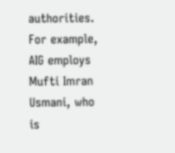authorities. For example, AIG employs Mufti Imran Usmani, who is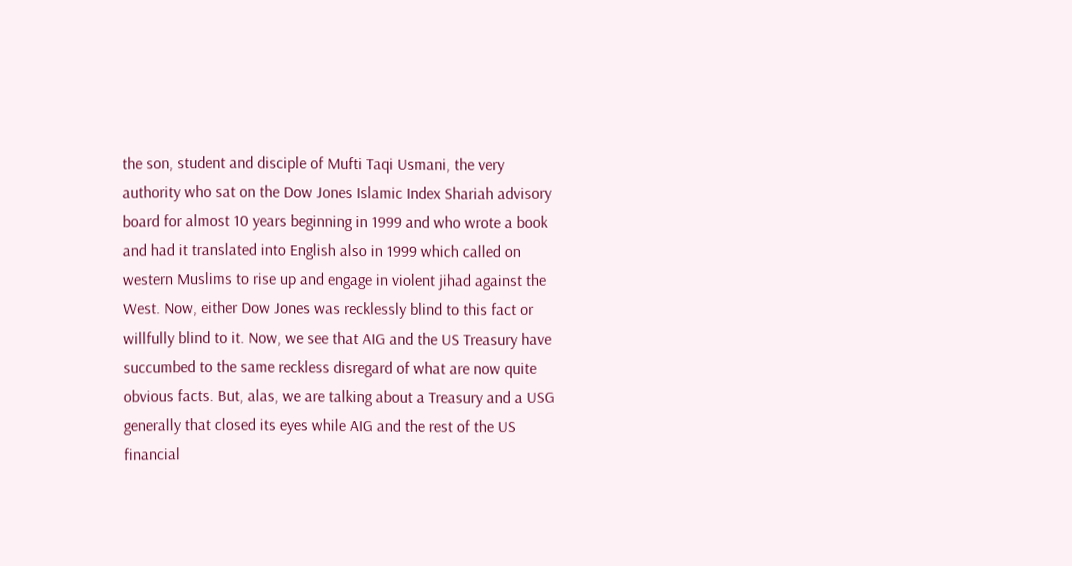the son, student and disciple of Mufti Taqi Usmani, the very authority who sat on the Dow Jones Islamic Index Shariah advisory board for almost 10 years beginning in 1999 and who wrote a book and had it translated into English also in 1999 which called on western Muslims to rise up and engage in violent jihad against the West. Now, either Dow Jones was recklessly blind to this fact or willfully blind to it. Now, we see that AIG and the US Treasury have succumbed to the same reckless disregard of what are now quite obvious facts. But, alas, we are talking about a Treasury and a USG generally that closed its eyes while AIG and the rest of the US financial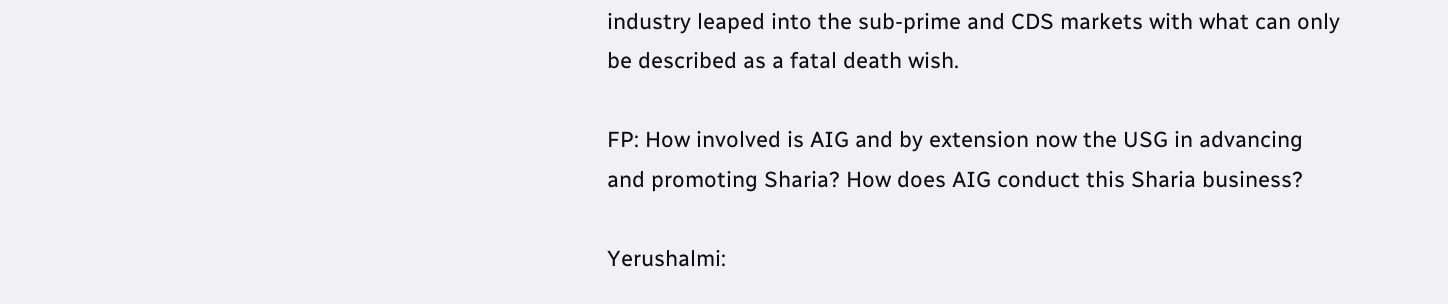industry leaped into the sub-prime and CDS markets with what can only be described as a fatal death wish.

FP: How involved is AIG and by extension now the USG in advancing and promoting Sharia? How does AIG conduct this Sharia business?

Yerushalmi: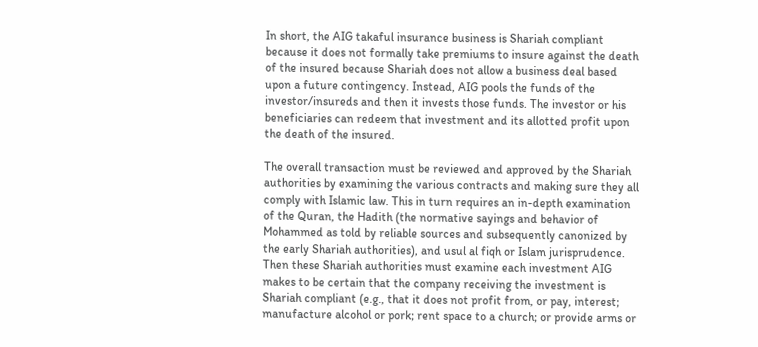In short, the AIG takaful insurance business is Shariah compliant because it does not formally take premiums to insure against the death of the insured because Shariah does not allow a business deal based upon a future contingency. Instead, AIG pools the funds of the investor/insureds and then it invests those funds. The investor or his beneficiaries can redeem that investment and its allotted profit upon the death of the insured.

The overall transaction must be reviewed and approved by the Shariah authorities by examining the various contracts and making sure they all comply with Islamic law. This in turn requires an in-depth examination of the Quran, the Hadith (the normative sayings and behavior of Mohammed as told by reliable sources and subsequently canonized by the early Shariah authorities), and usul al fiqh or Islam jurisprudence. Then these Shariah authorities must examine each investment AIG makes to be certain that the company receiving the investment is Shariah compliant (e.g., that it does not profit from, or pay, interest; manufacture alcohol or pork; rent space to a church; or provide arms or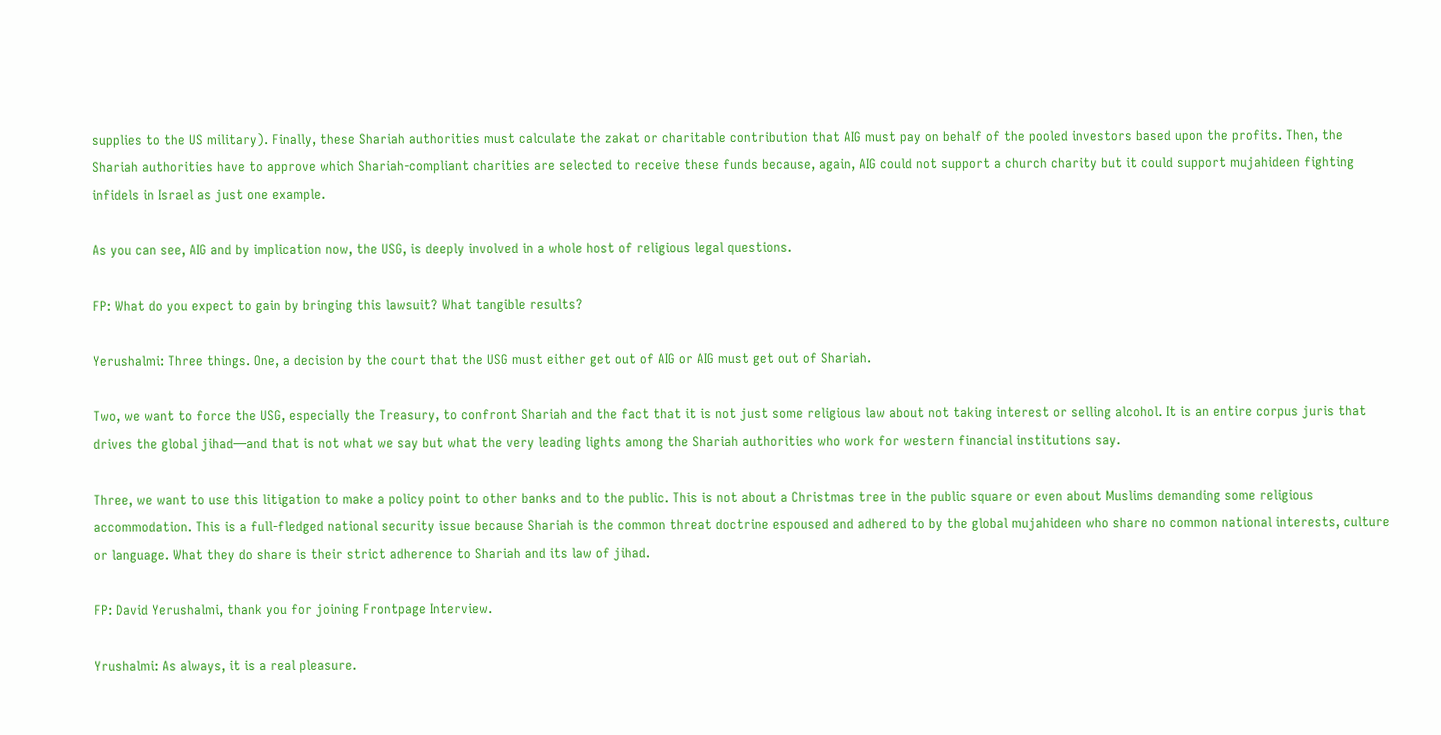supplies to the US military). Finally, these Shariah authorities must calculate the zakat or charitable contribution that AIG must pay on behalf of the pooled investors based upon the profits. Then, the Shariah authorities have to approve which Shariah-compliant charities are selected to receive these funds because, again, AIG could not support a church charity but it could support mujahideen fighting infidels in Israel as just one example.

As you can see, AIG and by implication now, the USG, is deeply involved in a whole host of religious legal questions.

FP: What do you expect to gain by bringing this lawsuit? What tangible results?

Yerushalmi: Three things. One, a decision by the court that the USG must either get out of AIG or AIG must get out of Shariah.

Two, we want to force the USG, especially the Treasury, to confront Shariah and the fact that it is not just some religious law about not taking interest or selling alcohol. It is an entire corpus juris that drives the global jihad—and that is not what we say but what the very leading lights among the Shariah authorities who work for western financial institutions say.

Three, we want to use this litigation to make a policy point to other banks and to the public. This is not about a Christmas tree in the public square or even about Muslims demanding some religious accommodation. This is a full-fledged national security issue because Shariah is the common threat doctrine espoused and adhered to by the global mujahideen who share no common national interests, culture or language. What they do share is their strict adherence to Shariah and its law of jihad.

FP: David Yerushalmi, thank you for joining Frontpage Interview.

Yrushalmi: As always, it is a real pleasure.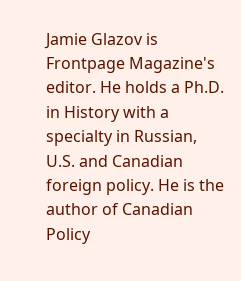Jamie Glazov is Frontpage Magazine's editor. He holds a Ph.D. in History with a specialty in Russian, U.S. and Canadian foreign policy. He is the author of Canadian Policy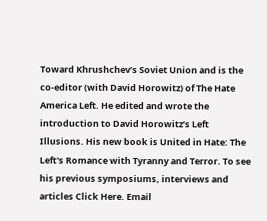Toward Khrushchev’s Soviet Union and is the co-editor (with David Horowitz) of The Hate America Left. He edited and wrote the introduction to David Horowitz’s Left Illusions. His new book is United in Hate: The Left's Romance with Tyranny and Terror. To see his previous symposiums, interviews and articles Click Here. Email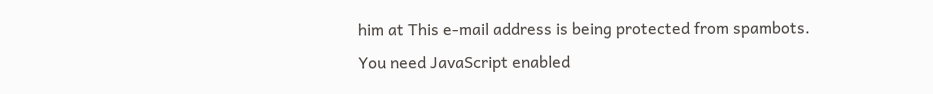him at This e-mail address is being protected from spambots. You need JavaScript enabled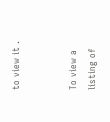to view it .


To view a listing of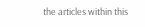the articles within this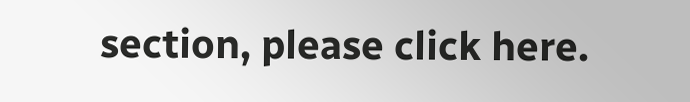section, please click here.